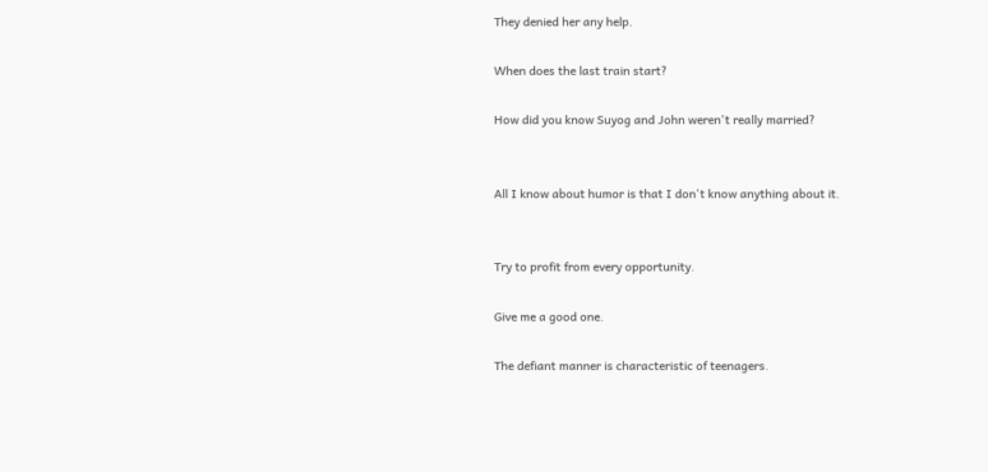They denied her any help.

When does the last train start?

How did you know Suyog and John weren't really married?


All I know about humor is that I don't know anything about it.


Try to profit from every opportunity.

Give me a good one.

The defiant manner is characteristic of teenagers.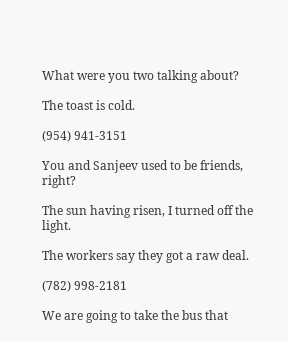What were you two talking about?

The toast is cold.

(954) 941-3151

You and Sanjeev used to be friends, right?

The sun having risen, I turned off the light.

The workers say they got a raw deal.

(782) 998-2181

We are going to take the bus that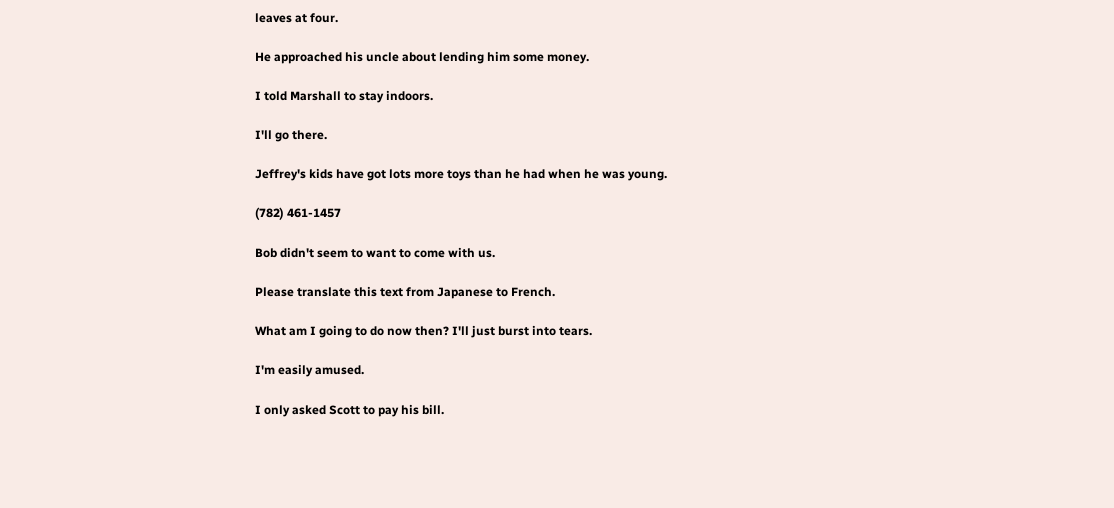leaves at four.

He approached his uncle about lending him some money.

I told Marshall to stay indoors.

I'll go there.

Jeffrey's kids have got lots more toys than he had when he was young.

(782) 461-1457

Bob didn't seem to want to come with us.

Please translate this text from Japanese to French.

What am I going to do now then? I'll just burst into tears.

I'm easily amused.

I only asked Scott to pay his bill.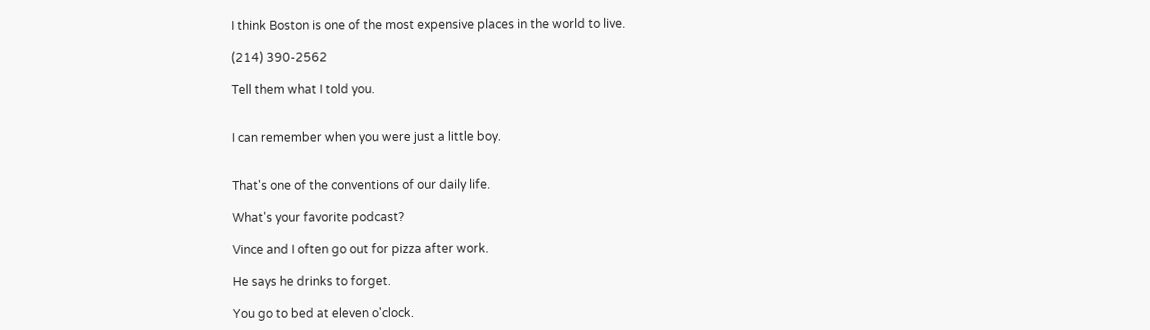I think Boston is one of the most expensive places in the world to live.

(214) 390-2562

Tell them what I told you.


I can remember when you were just a little boy.


That's one of the conventions of our daily life.

What's your favorite podcast?

Vince and I often go out for pizza after work.

He says he drinks to forget.

You go to bed at eleven o'clock.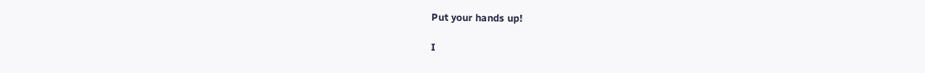Put your hands up!

I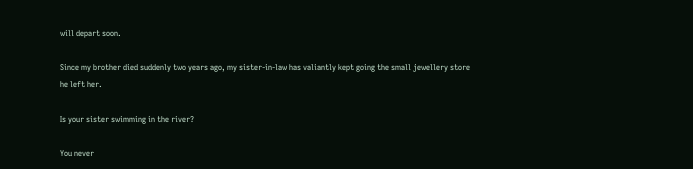will depart soon.

Since my brother died suddenly two years ago, my sister-in-law has valiantly kept going the small jewellery store he left her.

Is your sister swimming in the river?

You never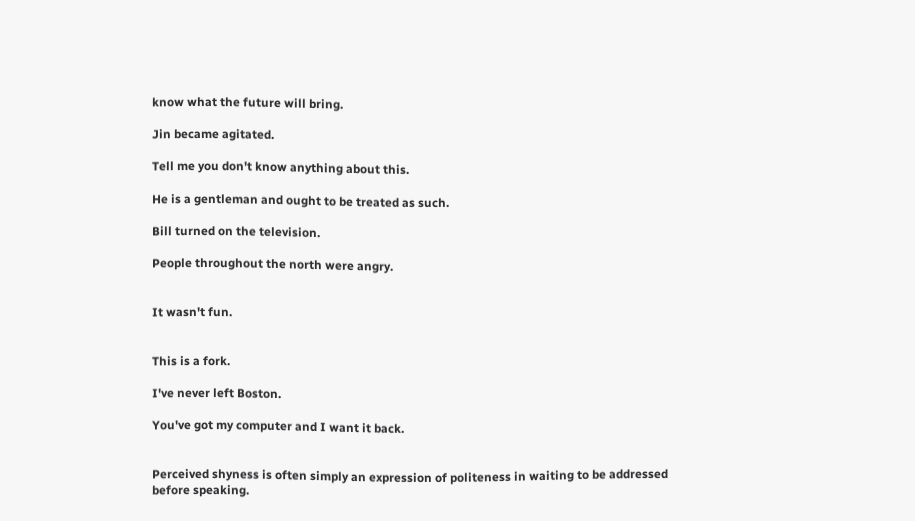know what the future will bring.

Jin became agitated.

Tell me you don't know anything about this.

He is a gentleman and ought to be treated as such.

Bill turned on the television.

People throughout the north were angry.


It wasn't fun.


This is a fork.

I've never left Boston.

You've got my computer and I want it back.


Perceived shyness is often simply an expression of politeness in waiting to be addressed before speaking.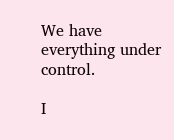We have everything under control.

I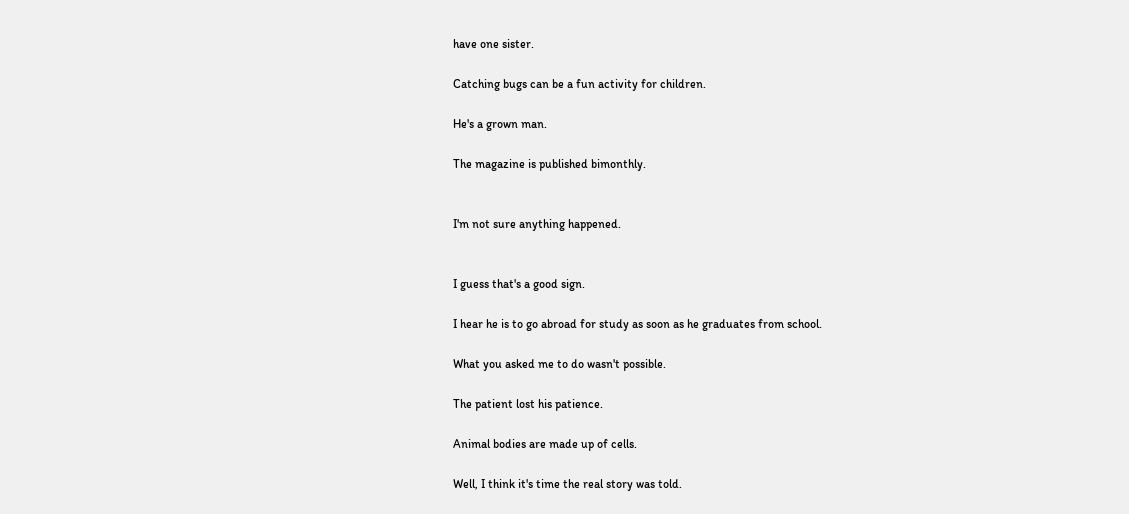have one sister.

Catching bugs can be a fun activity for children.

He's a grown man.

The magazine is published bimonthly.


I'm not sure anything happened.


I guess that's a good sign.

I hear he is to go abroad for study as soon as he graduates from school.

What you asked me to do wasn't possible.

The patient lost his patience.

Animal bodies are made up of cells.

Well, I think it's time the real story was told.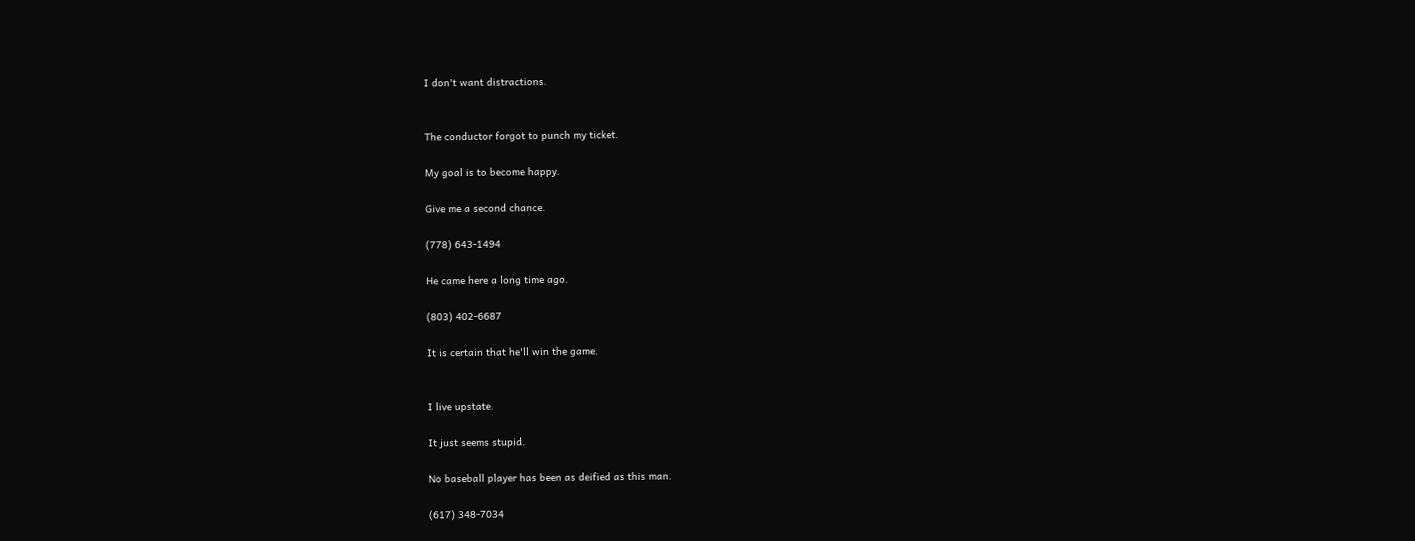I don't want distractions.


The conductor forgot to punch my ticket.

My goal is to become happy.

Give me a second chance.

(778) 643-1494

He came here a long time ago.

(803) 402-6687

It is certain that he'll win the game.


I live upstate.

It just seems stupid.

No baseball player has been as deified as this man.

(617) 348-7034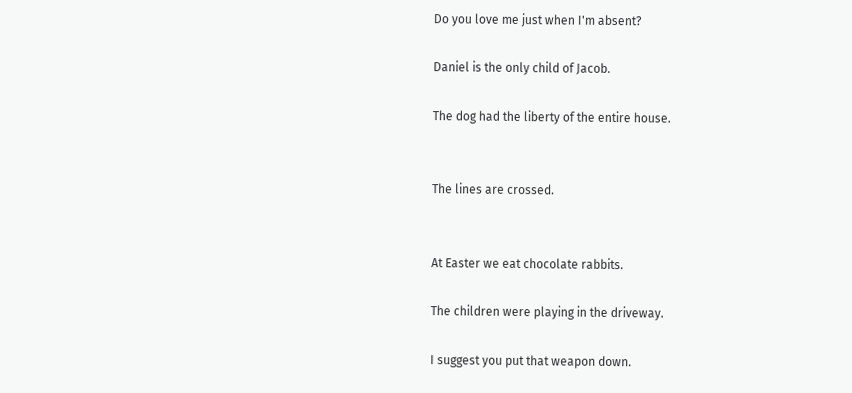Do you love me just when I'm absent?

Daniel is the only child of Jacob.

The dog had the liberty of the entire house.


The lines are crossed.


At Easter we eat chocolate rabbits.

The children were playing in the driveway.

I suggest you put that weapon down.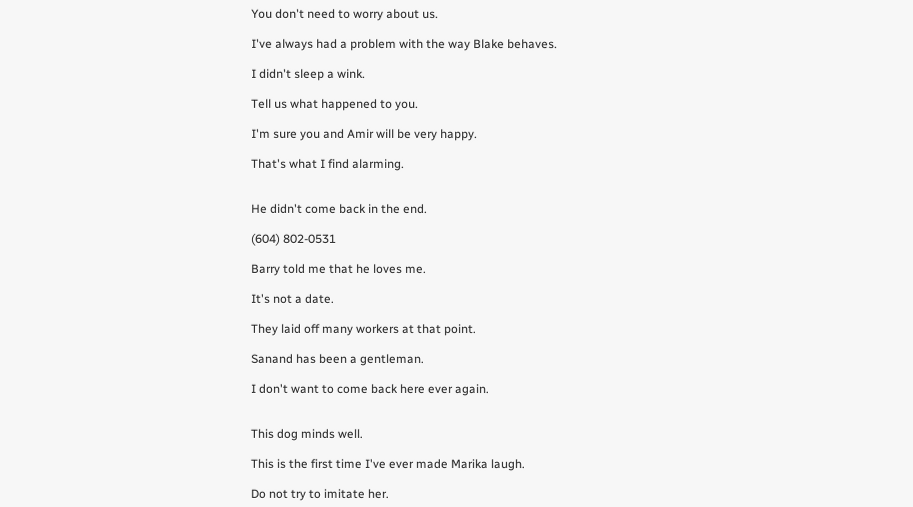You don't need to worry about us.

I've always had a problem with the way Blake behaves.

I didn't sleep a wink.

Tell us what happened to you.

I'm sure you and Amir will be very happy.

That's what I find alarming.


He didn't come back in the end.

(604) 802-0531

Barry told me that he loves me.

It's not a date.

They laid off many workers at that point.

Sanand has been a gentleman.

I don't want to come back here ever again.


This dog minds well.

This is the first time I've ever made Marika laugh.

Do not try to imitate her.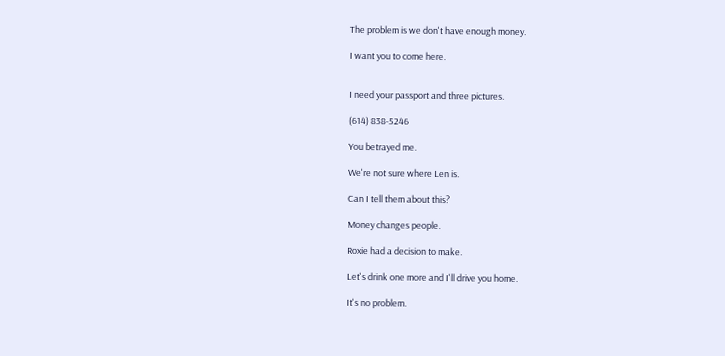The problem is we don't have enough money.

I want you to come here.


I need your passport and three pictures.

(614) 838-5246

You betrayed me.

We're not sure where Len is.

Can I tell them about this?

Money changes people.

Roxie had a decision to make.

Let's drink one more and I'll drive you home.

It's no problem.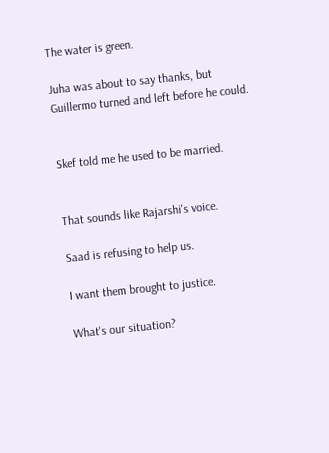The water is green.

Juha was about to say thanks, but Guillermo turned and left before he could.


Skef told me he used to be married.


That sounds like Rajarshi's voice.

Saad is refusing to help us.

I want them brought to justice.

What's our situation?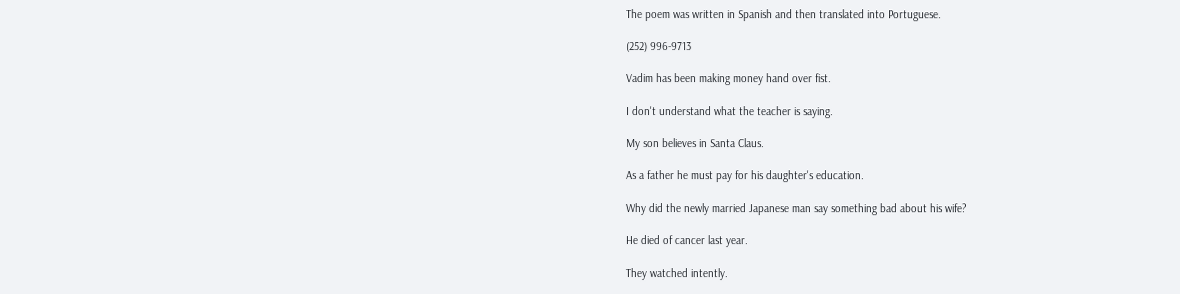The poem was written in Spanish and then translated into Portuguese.

(252) 996-9713

Vadim has been making money hand over fist.

I don't understand what the teacher is saying.

My son believes in Santa Claus.

As a father he must pay for his daughter's education.

Why did the newly married Japanese man say something bad about his wife?

He died of cancer last year.

They watched intently.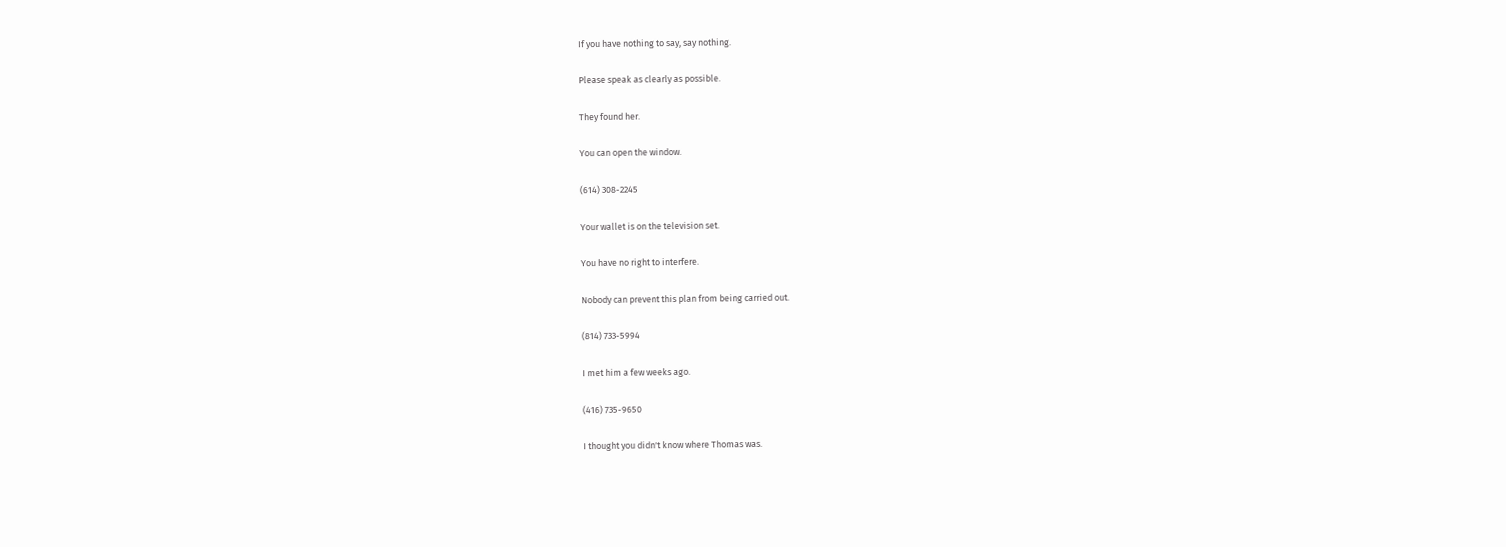If you have nothing to say, say nothing.

Please speak as clearly as possible.

They found her.

You can open the window.

(614) 308-2245

Your wallet is on the television set.

You have no right to interfere.

Nobody can prevent this plan from being carried out.

(814) 733-5994

I met him a few weeks ago.

(416) 735-9650

I thought you didn't know where Thomas was.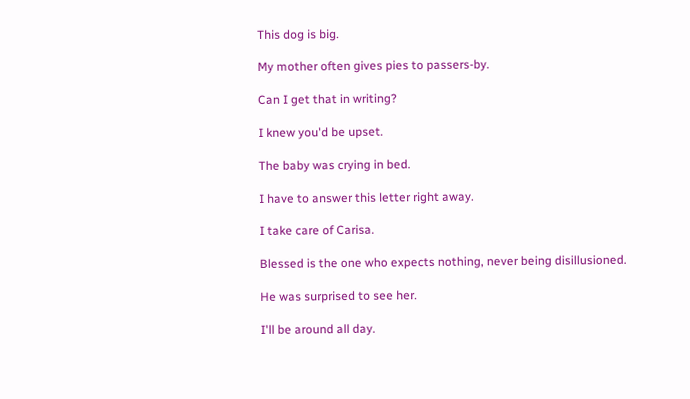This dog is big.

My mother often gives pies to passers-by.

Can I get that in writing?

I knew you'd be upset.

The baby was crying in bed.

I have to answer this letter right away.

I take care of Carisa.

Blessed is the one who expects nothing, never being disillusioned.

He was surprised to see her.

I'll be around all day.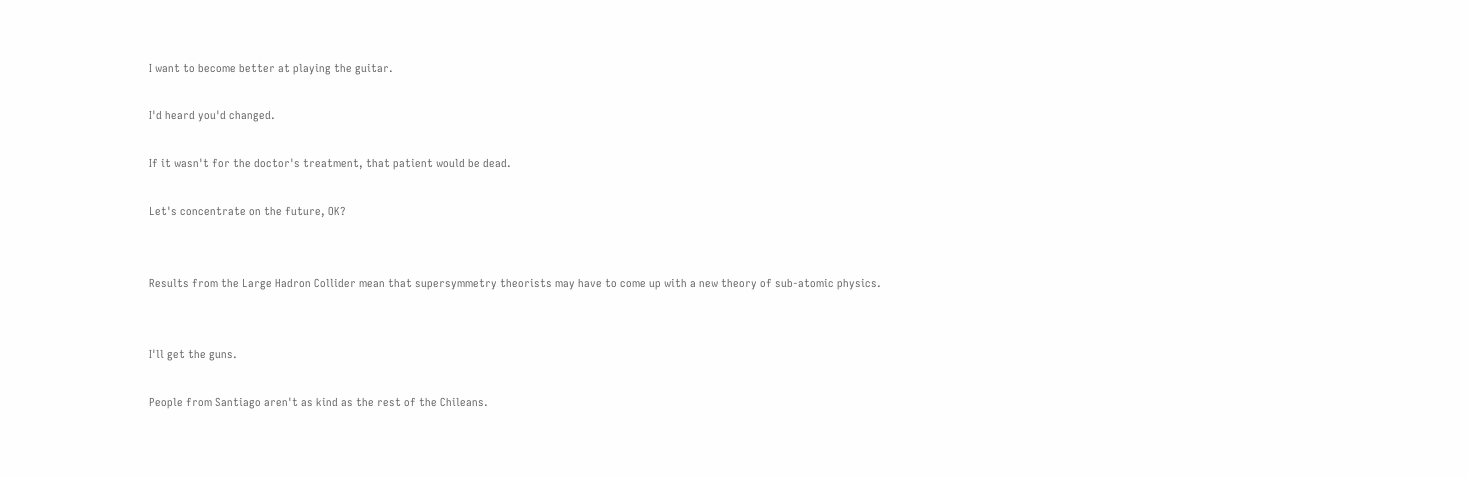I want to become better at playing the guitar.

I'd heard you'd changed.

If it wasn't for the doctor's treatment, that patient would be dead.

Let's concentrate on the future, OK?


Results from the Large Hadron Collider mean that supersymmetry theorists may have to come up with a new theory of sub-atomic physics.


I'll get the guns.

People from Santiago aren't as kind as the rest of the Chileans.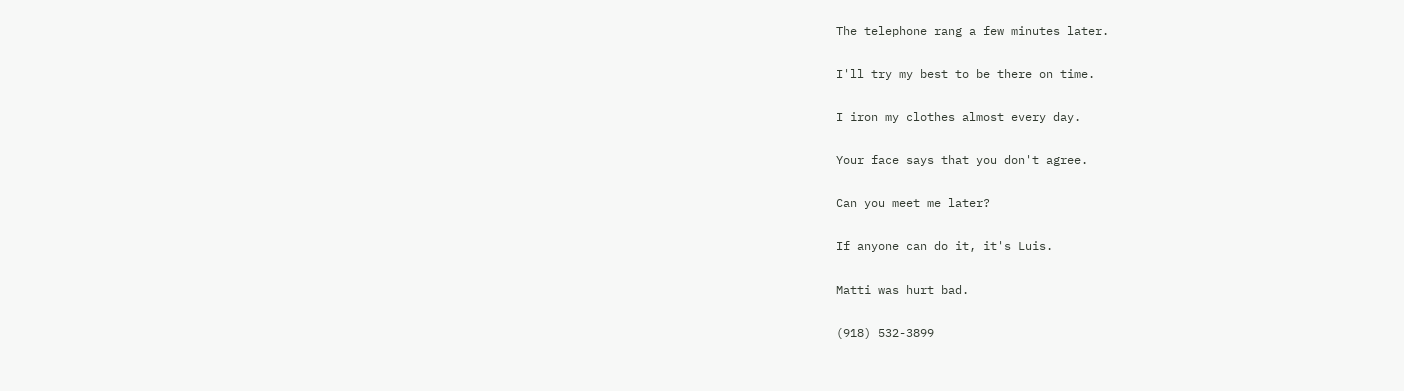The telephone rang a few minutes later.

I'll try my best to be there on time.

I iron my clothes almost every day.

Your face says that you don't agree.

Can you meet me later?

If anyone can do it, it's Luis.

Matti was hurt bad.

(918) 532-3899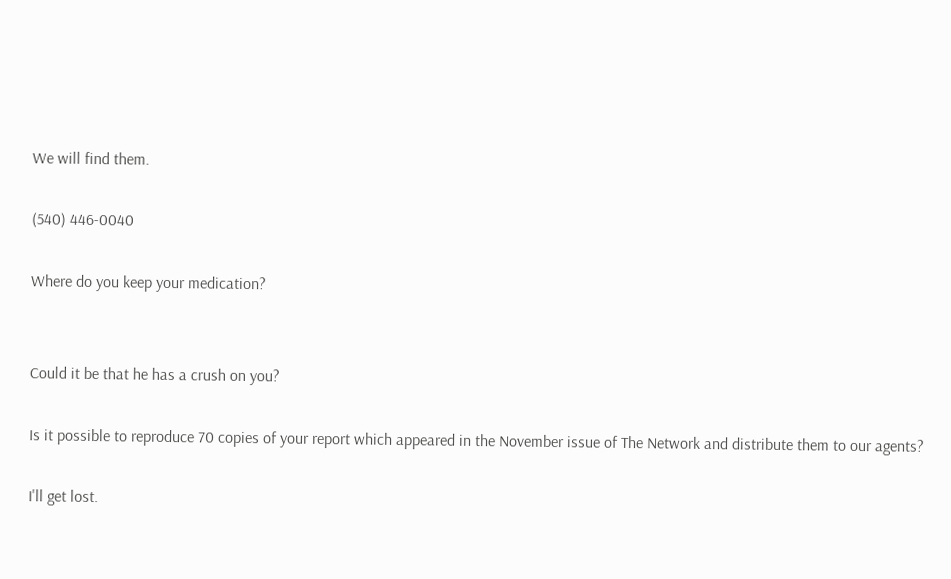We will find them.

(540) 446-0040

Where do you keep your medication?


Could it be that he has a crush on you?

Is it possible to reproduce 70 copies of your report which appeared in the November issue of The Network and distribute them to our agents?

I'll get lost.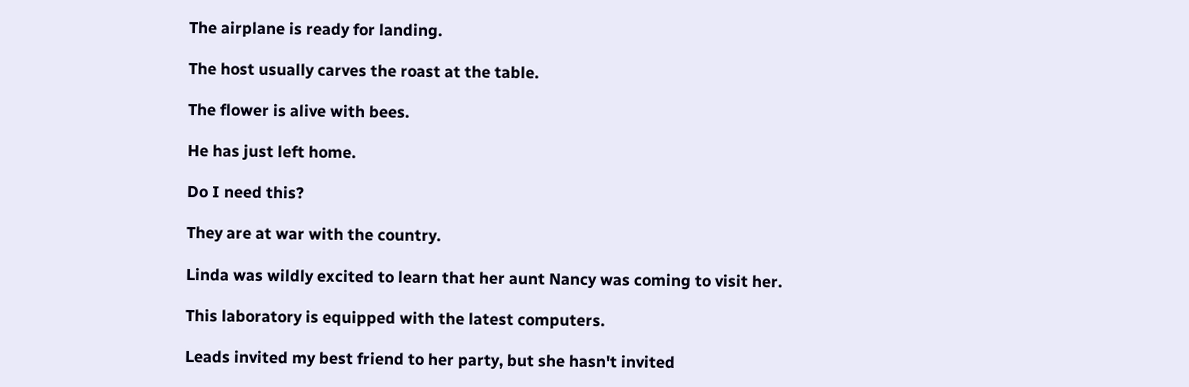The airplane is ready for landing.

The host usually carves the roast at the table.

The flower is alive with bees.

He has just left home.

Do I need this?

They are at war with the country.

Linda was wildly excited to learn that her aunt Nancy was coming to visit her.

This laboratory is equipped with the latest computers.

Leads invited my best friend to her party, but she hasn't invited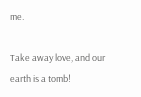me.

Take away love, and our earth is a tomb!